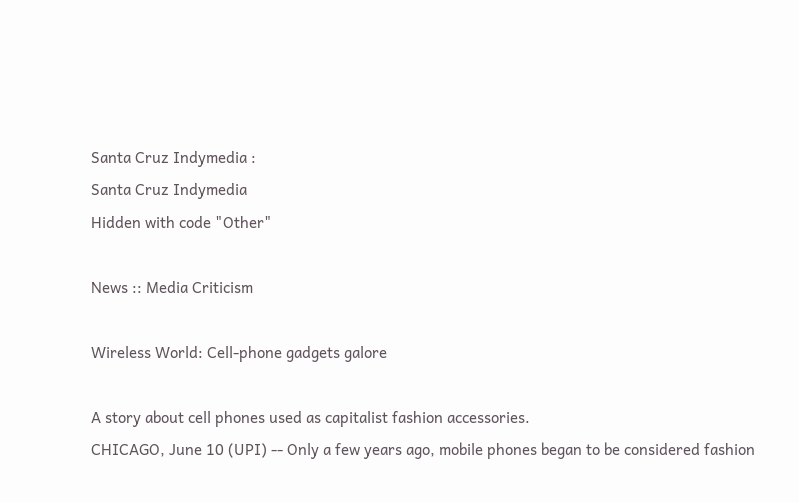Santa Cruz Indymedia :
Santa Cruz Indymedia
Hidden with code "Other"

News :: Media Criticism

Wireless World: Cell-phone gadgets galore

A story about cell phones used as capitalist fashion accessories.
CHICAGO, June 10 (UPI) -- Only a few years ago, mobile phones began to be considered fashion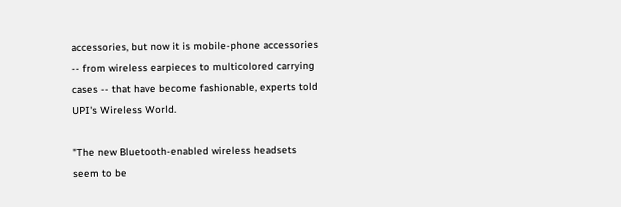accessories, but now it is mobile-phone accessories -- from wireless earpieces to multicolored carrying cases -- that have become fashionable, experts told UPI's Wireless World.

"The new Bluetooth-enabled wireless headsets seem to be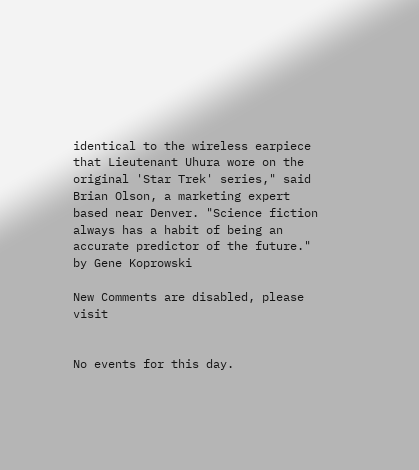identical to the wireless earpiece that Lieutenant Uhura wore on the original 'Star Trek' series," said Brian Olson, a marketing expert based near Denver. "Science fiction always has a habit of being an accurate predictor of the future." by Gene Koprowski

New Comments are disabled, please visit


No events for this day.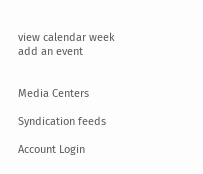view calendar week
add an event


Media Centers

Syndication feeds

Account Login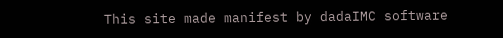This site made manifest by dadaIMC software